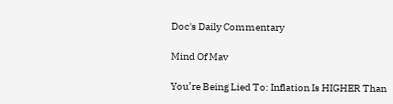Doc's Daily Commentary

Mind Of Mav

You’re Being Lied To: Inflation Is HIGHER Than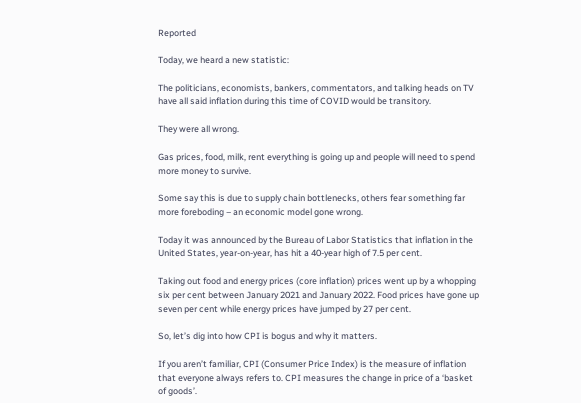Reported

Today, we heard a new statistic:

The politicians, economists, bankers, commentators, and talking heads on TV have all said inflation during this time of COVID would be transitory.

They were all wrong.

Gas prices, food, milk, rent everything is going up and people will need to spend more money to survive.

Some say this is due to supply chain bottlenecks, others fear something far more foreboding – an economic model gone wrong.

Today it was announced by the Bureau of Labor Statistics that inflation in the United States, year-on-year, has hit a 40-year high of 7.5 per cent.

Taking out food and energy prices (core inflation) prices went up by a whopping six per cent between January 2021 and January 2022. Food prices have gone up seven per cent while energy prices have jumped by 27 per cent.

So, let’s dig into how CPI is bogus and why it matters.

If you aren’t familiar, CPI (Consumer Price Index) is the measure of inflation that everyone always refers to. CPI measures the change in price of a ‘basket of goods’.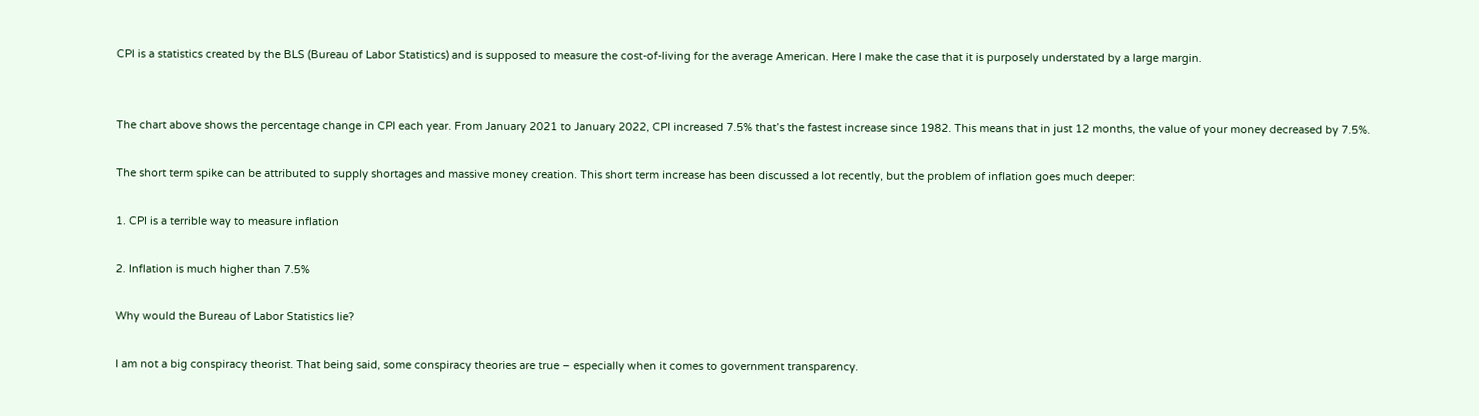CPI is a statistics created by the BLS (Bureau of Labor Statistics) and is supposed to measure the cost-of-living for the average American. Here I make the case that it is purposely understated by a large margin.


The chart above shows the percentage change in CPI each year. From January 2021 to January 2022, CPI increased 7.5% that’s the fastest increase since 1982. This means that in just 12 months, the value of your money decreased by 7.5%.

The short term spike can be attributed to supply shortages and massive money creation. This short term increase has been discussed a lot recently, but the problem of inflation goes much deeper:

1. CPI is a terrible way to measure inflation

2. Inflation is much higher than 7.5%

Why would the Bureau of Labor Statistics lie?

I am not a big conspiracy theorist. That being said, some conspiracy theories are true – especially when it comes to government transparency.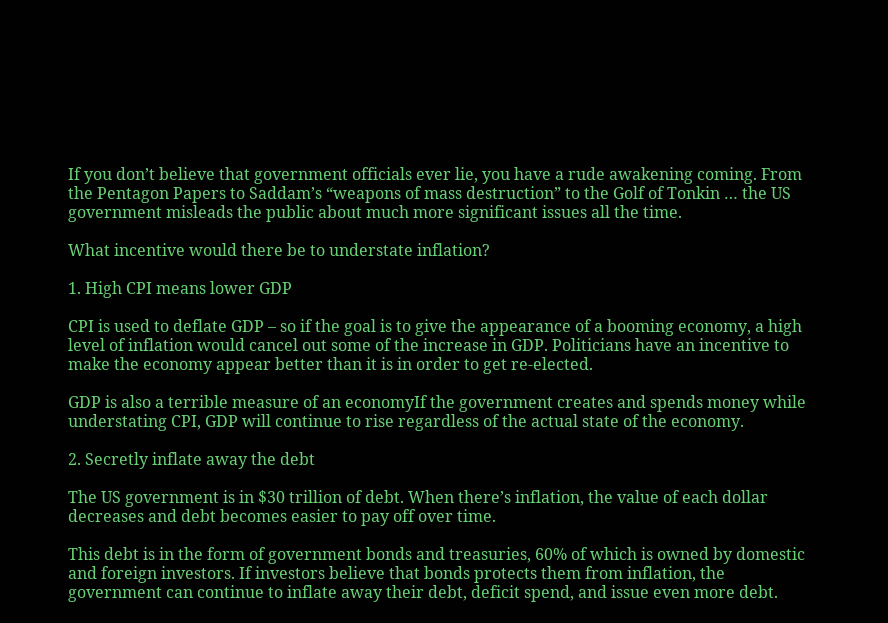If you don’t believe that government officials ever lie, you have a rude awakening coming. From the Pentagon Papers to Saddam’s “weapons of mass destruction” to the Golf of Tonkin … the US government misleads the public about much more significant issues all the time.

What incentive would there be to understate inflation?

1. High CPI means lower GDP

CPI is used to deflate GDP – so if the goal is to give the appearance of a booming economy, a high level of inflation would cancel out some of the increase in GDP. Politicians have an incentive to make the economy appear better than it is in order to get re-elected.

GDP is also a terrible measure of an economyIf the government creates and spends money while understating CPI, GDP will continue to rise regardless of the actual state of the economy.

2. Secretly inflate away the debt

The US government is in $30 trillion of debt. When there’s inflation, the value of each dollar decreases and debt becomes easier to pay off over time.

This debt is in the form of government bonds and treasuries, 60% of which is owned by domestic and foreign investors. If investors believe that bonds protects them from inflation, the government can continue to inflate away their debt, deficit spend, and issue even more debt.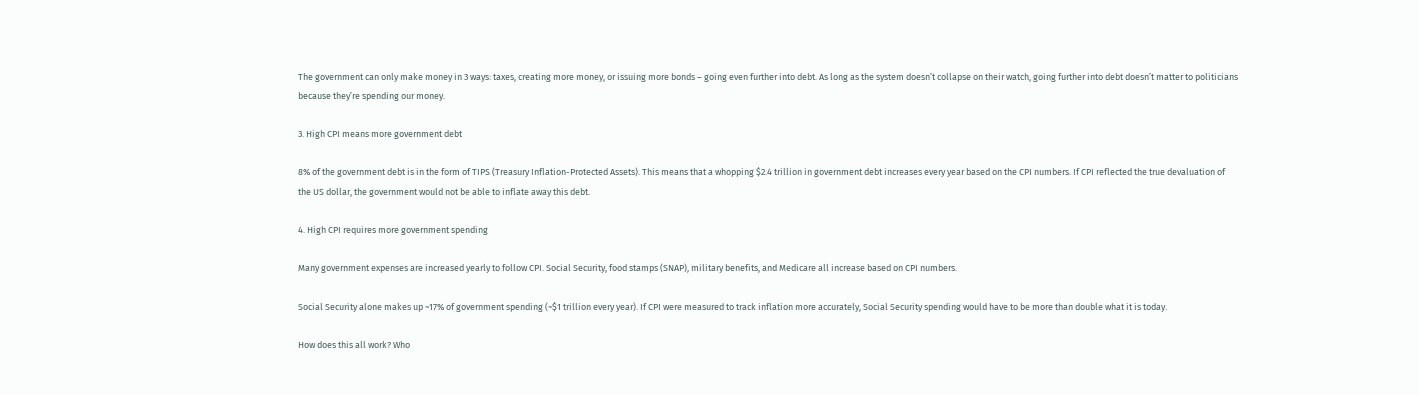The government can only make money in 3 ways: taxes, creating more money, or issuing more bonds – going even further into debt. As long as the system doesn’t collapse on their watch, going further into debt doesn’t matter to politicians because they’re spending our money.

3. High CPI means more government debt

8% of the government debt is in the form of TIPS (Treasury Inflation-Protected Assets). This means that a whopping $2.4 trillion in government debt increases every year based on the CPI numbers. If CPI reflected the true devaluation of the US dollar, the government would not be able to inflate away this debt.

4. High CPI requires more government spending

Many government expenses are increased yearly to follow CPI. Social Security, food stamps (SNAP), military benefits, and Medicare all increase based on CPI numbers.

Social Security alone makes up ~17% of government spending (~$1 trillion every year). If CPI were measured to track inflation more accurately, Social Security spending would have to be more than double what it is today.

How does this all work? Who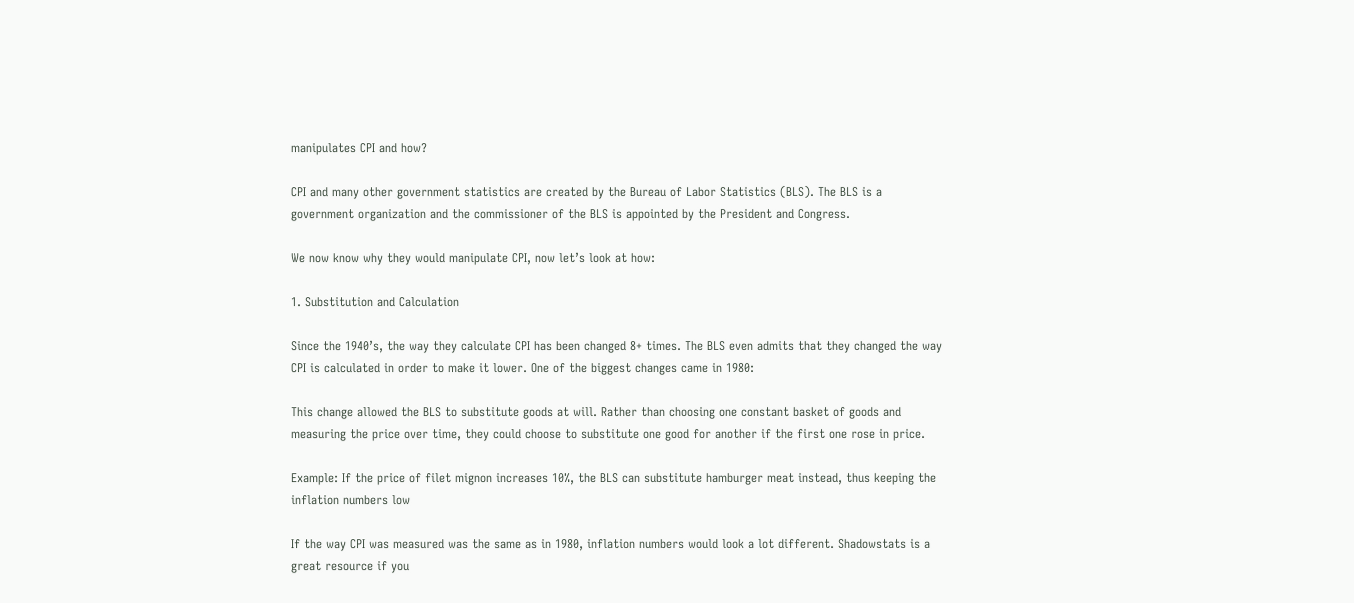manipulates CPI and how?

CPI and many other government statistics are created by the Bureau of Labor Statistics (BLS). The BLS is a government organization and the commissioner of the BLS is appointed by the President and Congress.

We now know why they would manipulate CPI, now let’s look at how:

1. Substitution and Calculation

Since the 1940’s, the way they calculate CPI has been changed 8+ times. The BLS even admits that they changed the way CPI is calculated in order to make it lower. One of the biggest changes came in 1980:

This change allowed the BLS to substitute goods at will. Rather than choosing one constant basket of goods and measuring the price over time, they could choose to substitute one good for another if the first one rose in price.

Example: If the price of filet mignon increases 10%, the BLS can substitute hamburger meat instead, thus keeping the inflation numbers low

If the way CPI was measured was the same as in 1980, inflation numbers would look a lot different. Shadowstats is a great resource if you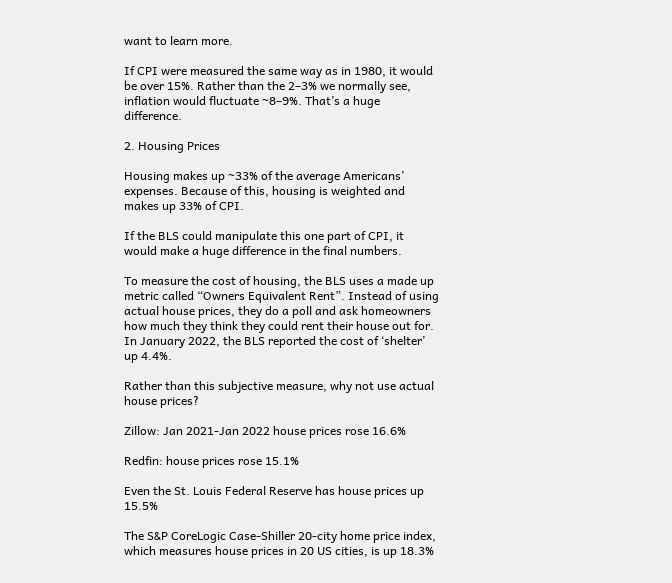want to learn more.

If CPI were measured the same way as in 1980, it would be over 15%. Rather than the 2–3% we normally see, inflation would fluctuate ~8–9%. That’s a huge difference.

2. Housing Prices

Housing makes up ~33% of the average Americans’ expenses. Because of this, housing is weighted and makes up 33% of CPI.

If the BLS could manipulate this one part of CPI, it would make a huge difference in the final numbers.

To measure the cost of housing, the BLS uses a made up metric called “Owners Equivalent Rent”. Instead of using actual house prices, they do a poll and ask homeowners how much they think they could rent their house out for. In January 2022, the BLS reported the cost of ‘shelter’ up 4.4%.

Rather than this subjective measure, why not use actual house prices?

Zillow: Jan 2021-Jan 2022 house prices rose 16.6%

Redfin: house prices rose 15.1%

Even the St. Louis Federal Reserve has house prices up 15.5%

The S&P CoreLogic Case-Shiller 20-city home price index, which measures house prices in 20 US cities, is up 18.3%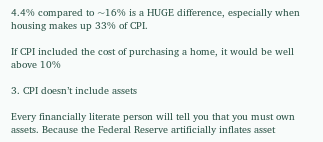4.4% compared to ~16% is a HUGE difference, especially when housing makes up 33% of CPI.

If CPI included the cost of purchasing a home, it would be well above 10%

3. CPI doesn’t include assets

Every financially literate person will tell you that you must own assets. Because the Federal Reserve artificially inflates asset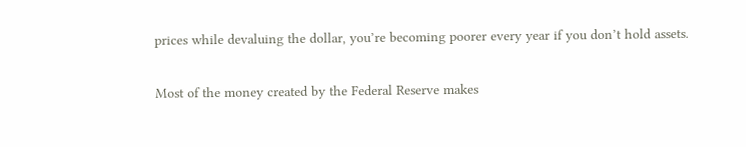prices while devaluing the dollar, you’re becoming poorer every year if you don’t hold assets.

Most of the money created by the Federal Reserve makes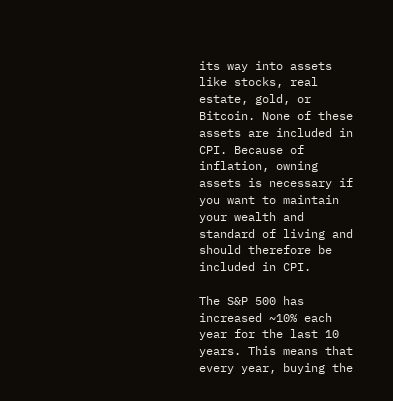its way into assets like stocks, real estate, gold, or Bitcoin. None of these assets are included in CPI. Because of inflation, owning assets is necessary if you want to maintain your wealth and standard of living and should therefore be included in CPI.

The S&P 500 has increased ~10% each year for the last 10 years. This means that every year, buying the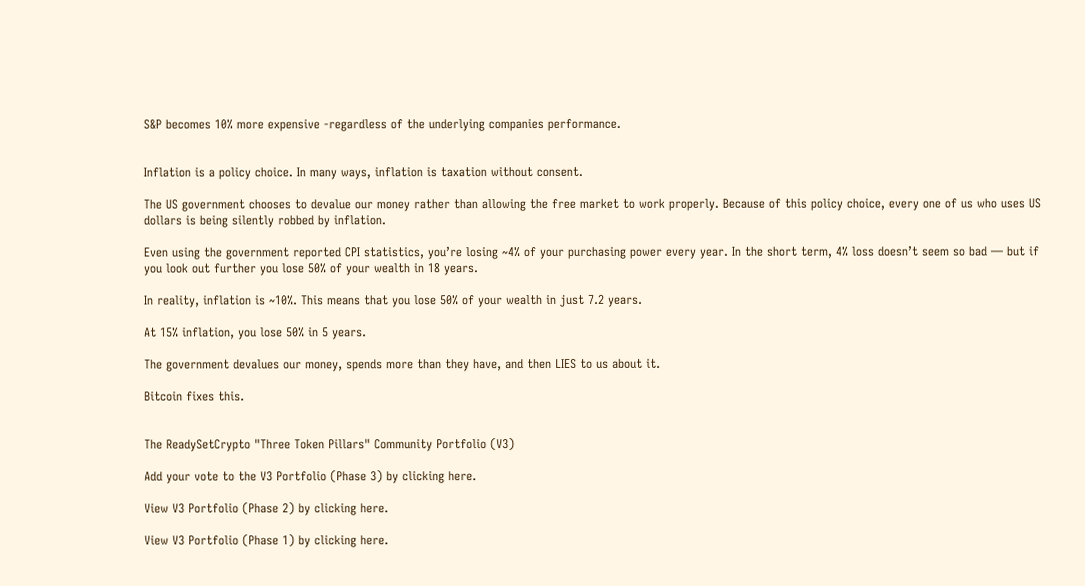S&P becomes 10% more expensive -regardless of the underlying companies performance.


Inflation is a policy choice. In many ways, inflation is taxation without consent.

The US government chooses to devalue our money rather than allowing the free market to work properly. Because of this policy choice, every one of us who uses US dollars is being silently robbed by inflation.

Even using the government reported CPI statistics, you’re losing ~4% of your purchasing power every year. In the short term, 4% loss doesn’t seem so bad — but if you look out further you lose 50% of your wealth in 18 years.

In reality, inflation is ~10%. This means that you lose 50% of your wealth in just 7.2 years.

At 15% inflation, you lose 50% in 5 years.

The government devalues our money, spends more than they have, and then LIES to us about it.

Bitcoin fixes this.


The ReadySetCrypto "Three Token Pillars" Community Portfolio (V3)

Add your vote to the V3 Portfolio (Phase 3) by clicking here.

View V3 Portfolio (Phase 2) by clicking here.

View V3 Portfolio (Phase 1) by clicking here.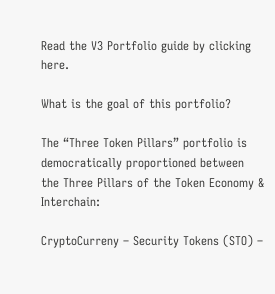Read the V3 Portfolio guide by clicking here.

What is the goal of this portfolio?

The “Three Token Pillars” portfolio is democratically proportioned between the Three Pillars of the Token Economy & Interchain:

CryptoCurreny – Security Tokens (STO) –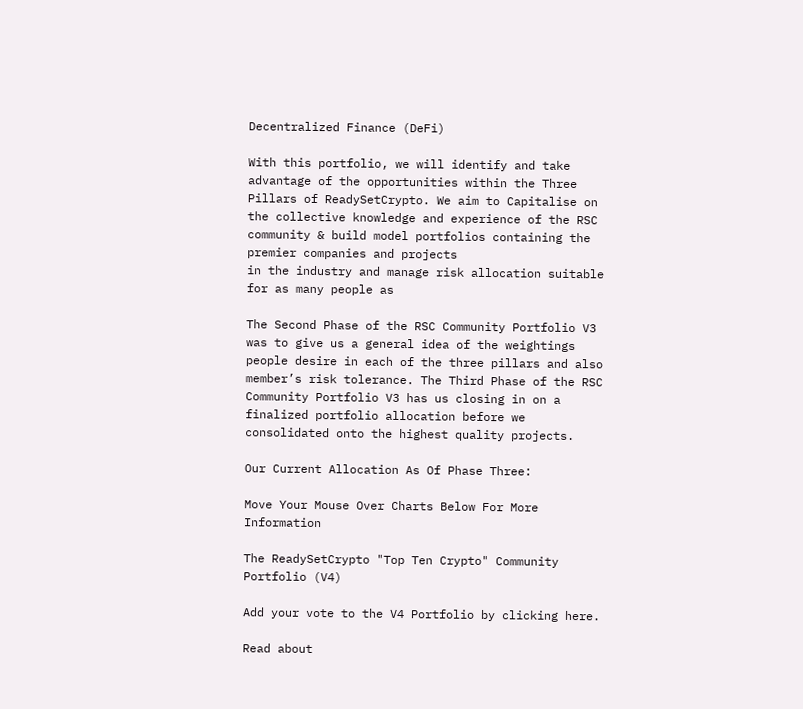Decentralized Finance (DeFi)

With this portfolio, we will identify and take advantage of the opportunities within the Three
Pillars of ReadySetCrypto. We aim to Capitalise on the collective knowledge and experience of the RSC
community & build model portfolios containing the premier companies and projects
in the industry and manage risk allocation suitable for as many people as

The Second Phase of the RSC Community Portfolio V3 was to give us a general idea of the weightings people desire in each of the three pillars and also member’s risk tolerance. The Third Phase of the RSC Community Portfolio V3 has us closing in on a finalized portfolio allocation before we consolidated onto the highest quality projects.

Our Current Allocation As Of Phase Three:

Move Your Mouse Over Charts Below For More Information

The ReadySetCrypto "Top Ten Crypto" Community Portfolio (V4)

Add your vote to the V4 Portfolio by clicking here.

Read about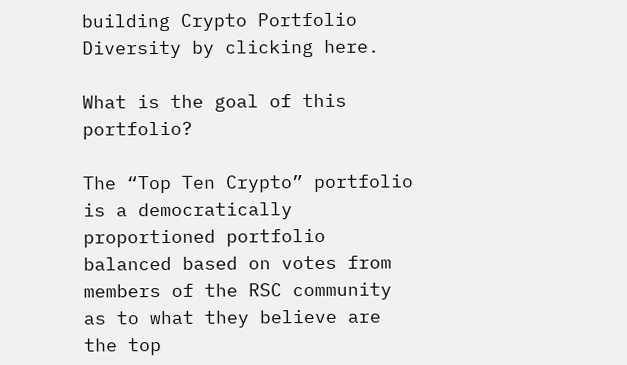building Crypto Portfolio Diversity by clicking here.

What is the goal of this portfolio?

The “Top Ten Crypto” portfolio is a democratically proportioned portfolio balanced based on votes from members of the RSC community as to what they believe are the top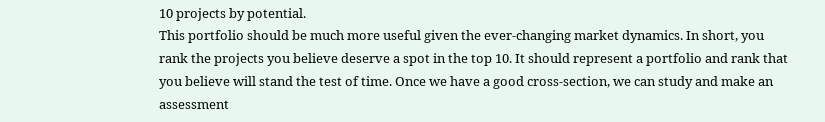10 projects by potential.
This portfolio should be much more useful given the ever-changing market dynamics. In short, you rank the projects you believe deserve a spot in the top 10. It should represent a portfolio and rank that you believe will stand the test of time. Once we have a good cross-section, we can study and make an assessment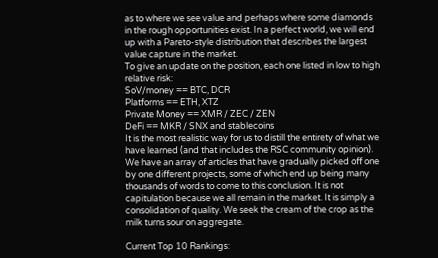as to where we see value and perhaps where some diamonds in the rough opportunities exist. In a perfect world, we will end up with a Pareto-style distribution that describes the largest value capture in the market.
To give an update on the position, each one listed in low to high relative risk:
SoV/money == BTC, DCR
Platforms == ETH, XTZ
Private Money == XMR / ZEC / ZEN
DeFi == MKR / SNX and stablecoins
It is the most realistic way for us to distill the entirety of what we have learned (and that includes the RSC community opinion). We have an array of articles that have gradually picked off one by one different projects, some of which end up being many thousands of words to come to this conclusion. It is not capitulation because we all remain in the market. It is simply a consolidation of quality. We seek the cream of the crop as the milk turns sour on aggregate.

Current Top 10 Rankings: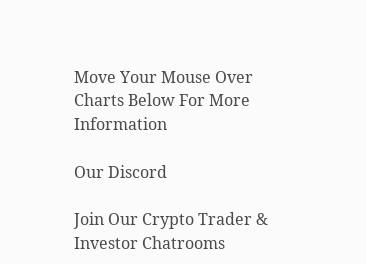Move Your Mouse Over Charts Below For More Information

Our Discord

Join Our Crypto Trader & Investor Chatrooms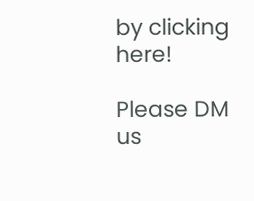by clicking here!

Please DM us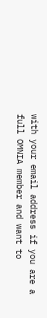with your email address if you are a full OMNIA member and want to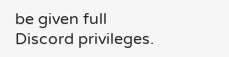be given full Discord privileges.